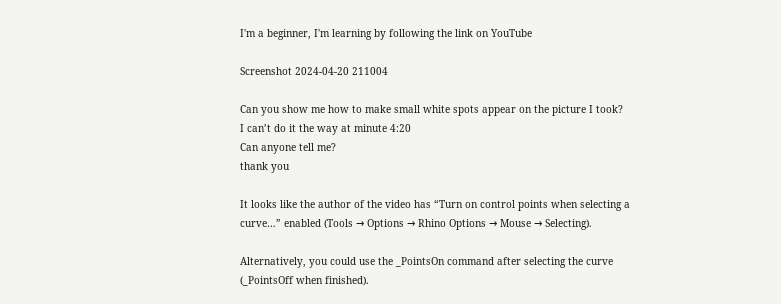I'm a beginner, I'm learning by following the link on YouTube

Screenshot 2024-04-20 211004

Can you show me how to make small white spots appear on the picture I took?
I can’t do it the way at minute 4:20
Can anyone tell me?
thank you

It looks like the author of the video has “Turn on control points when selecting a curve…” enabled (Tools → Options → Rhino Options → Mouse → Selecting).

Alternatively, you could use the _PointsOn command after selecting the curve (_PointsOff when finished).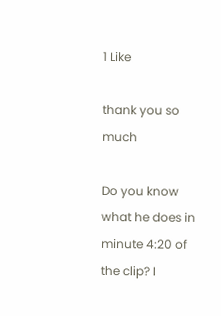1 Like

thank you so much

Do you know what he does in minute 4:20 of the clip? I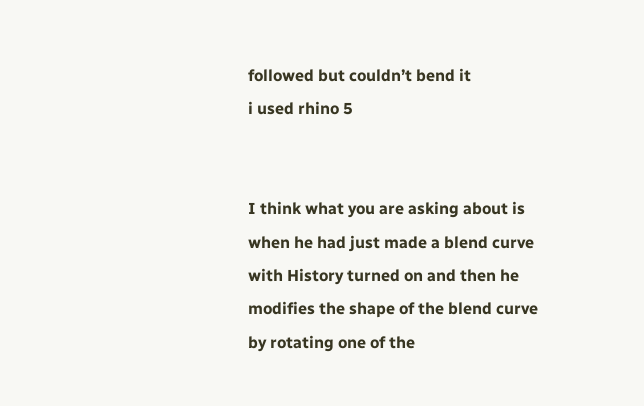followed but couldn’t bend it
i used rhino 5


I think what you are asking about is when he had just made a blend curve with History turned on and then he modifies the shape of the blend curve by rotating one of the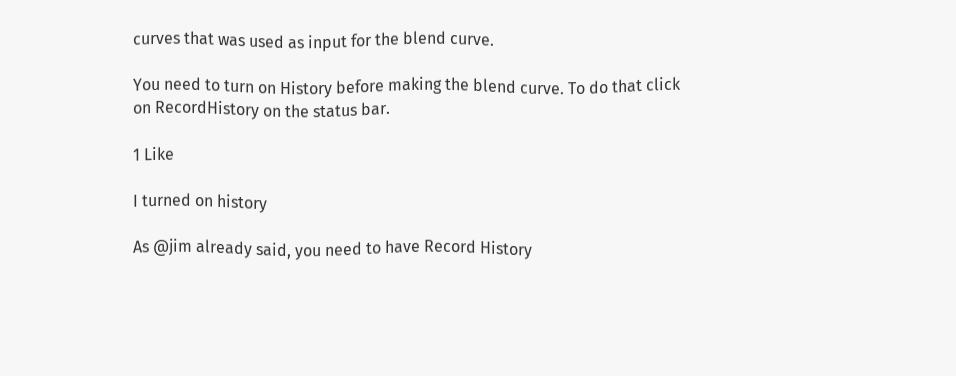curves that was used as input for the blend curve.

You need to turn on History before making the blend curve. To do that click on RecordHistory on the status bar.

1 Like

I turned on history

As @jim already said, you need to have Record History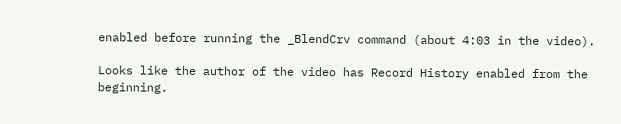enabled before running the _BlendCrv command (about 4:03 in the video).

Looks like the author of the video has Record History enabled from the beginning.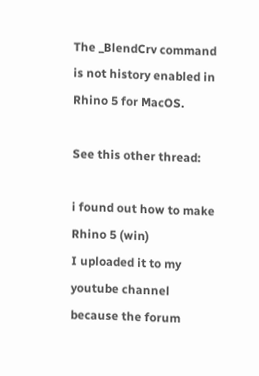The _BlendCrv command is not history enabled in Rhino 5 for MacOS.

See this other thread:

i found out how to make Rhino 5 (win)
I uploaded it to my youtube channel because the forum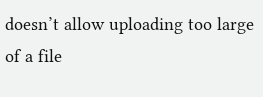doesn’t allow uploading too large of a file